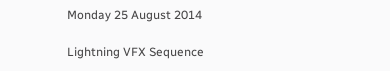Monday 25 August 2014

Lightning VFX Sequence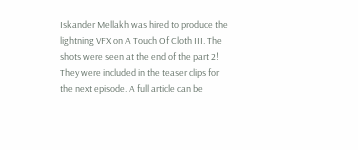Iskander Mellakh was hired to produce the lightning VFX on A Touch Of Cloth III. The shots were seen at the end of the part 2! They were included in the teaser clips for the next episode. A full article can be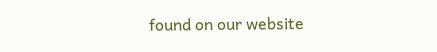found on our website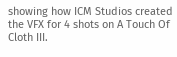showing how ICM Studios created the VFX for 4 shots on A Touch Of Cloth III.